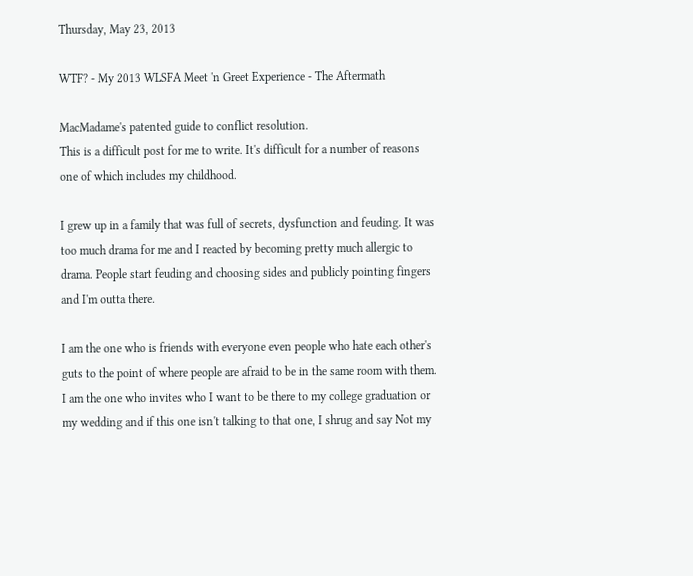Thursday, May 23, 2013

WTF? - My 2013 WLSFA Meet 'n Greet Experience - The Aftermath

MacMadame's patented guide to conflict resolution.
This is a difficult post for me to write. It's difficult for a number of reasons one of which includes my childhood.

I grew up in a family that was full of secrets, dysfunction and feuding. It was too much drama for me and I reacted by becoming pretty much allergic to drama. People start feuding and choosing sides and publicly pointing fingers and I'm outta there.

I am the one who is friends with everyone even people who hate each other's guts to the point of where people are afraid to be in the same room with them. I am the one who invites who I want to be there to my college graduation or my wedding and if this one isn't talking to that one, I shrug and say Not my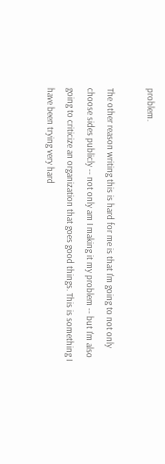problem.

The other reason writing this is hard for me is that I'm going to not only choose sides publicly -- not only am I making it my problem -- but I'm also going to criticize an organization that goes good things. This is something I have been trying very hard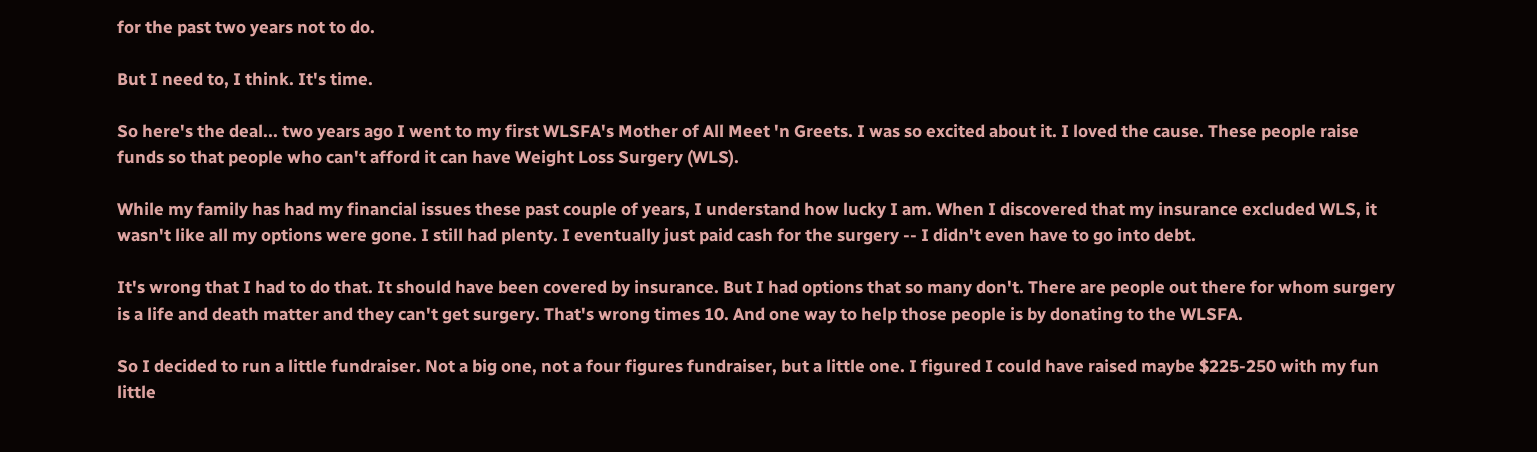for the past two years not to do.

But I need to, I think. It's time.

So here's the deal... two years ago I went to my first WLSFA's Mother of All Meet 'n Greets. I was so excited about it. I loved the cause. These people raise funds so that people who can't afford it can have Weight Loss Surgery (WLS).

While my family has had my financial issues these past couple of years, I understand how lucky I am. When I discovered that my insurance excluded WLS, it wasn't like all my options were gone. I still had plenty. I eventually just paid cash for the surgery -- I didn't even have to go into debt.

It's wrong that I had to do that. It should have been covered by insurance. But I had options that so many don't. There are people out there for whom surgery is a life and death matter and they can't get surgery. That's wrong times 10. And one way to help those people is by donating to the WLSFA.

So I decided to run a little fundraiser. Not a big one, not a four figures fundraiser, but a little one. I figured I could have raised maybe $225-250 with my fun little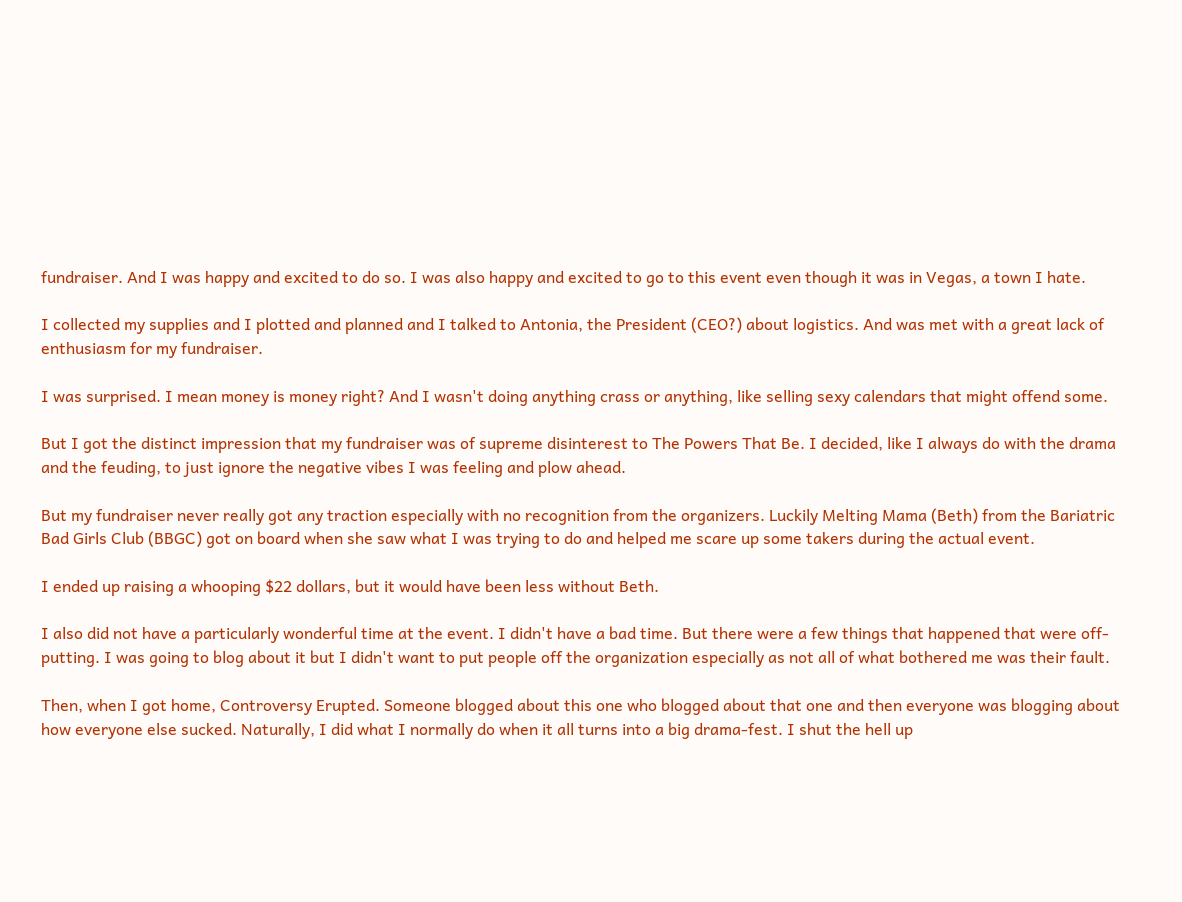fundraiser. And I was happy and excited to do so. I was also happy and excited to go to this event even though it was in Vegas, a town I hate.

I collected my supplies and I plotted and planned and I talked to Antonia, the President (CEO?) about logistics. And was met with a great lack of enthusiasm for my fundraiser.

I was surprised. I mean money is money right? And I wasn't doing anything crass or anything, like selling sexy calendars that might offend some.

But I got the distinct impression that my fundraiser was of supreme disinterest to The Powers That Be. I decided, like I always do with the drama and the feuding, to just ignore the negative vibes I was feeling and plow ahead.

But my fundraiser never really got any traction especially with no recognition from the organizers. Luckily Melting Mama (Beth) from the Bariatric Bad Girls Club (BBGC) got on board when she saw what I was trying to do and helped me scare up some takers during the actual event.

I ended up raising a whooping $22 dollars, but it would have been less without Beth.

I also did not have a particularly wonderful time at the event. I didn't have a bad time. But there were a few things that happened that were off-putting. I was going to blog about it but I didn't want to put people off the organization especially as not all of what bothered me was their fault.

Then, when I got home, Controversy Erupted. Someone blogged about this one who blogged about that one and then everyone was blogging about how everyone else sucked. Naturally, I did what I normally do when it all turns into a big drama-fest. I shut the hell up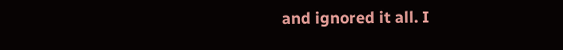and ignored it all. I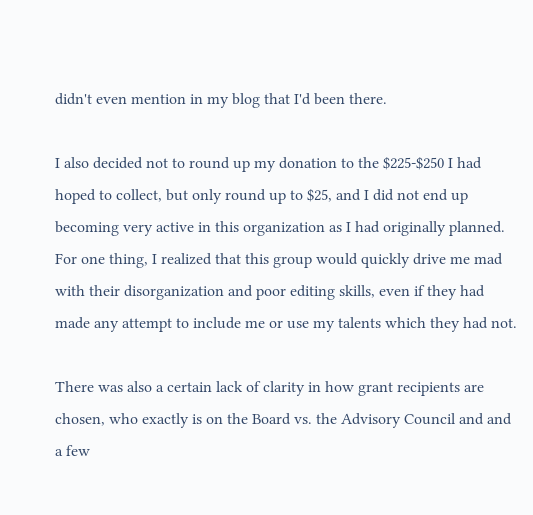didn't even mention in my blog that I'd been there.

I also decided not to round up my donation to the $225-$250 I had hoped to collect, but only round up to $25, and I did not end up becoming very active in this organization as I had originally planned. For one thing, I realized that this group would quickly drive me mad with their disorganization and poor editing skills, even if they had made any attempt to include me or use my talents which they had not.

There was also a certain lack of clarity in how grant recipients are chosen, who exactly is on the Board vs. the Advisory Council and and a few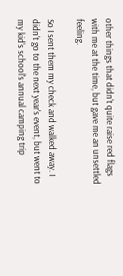other things that didn't quite raise red flags with me at the time, but gave me an unsettled feeling.

So I sent them my check and walked away. I didn't go to the next year's event, but went to my kid's school's annual camping trip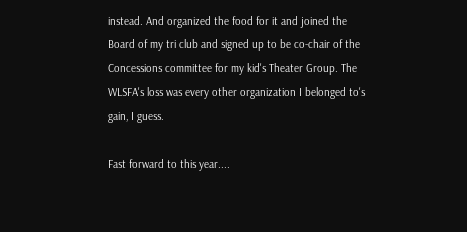instead. And organized the food for it and joined the Board of my tri club and signed up to be co-chair of the Concessions committee for my kid's Theater Group. The WLSFA's loss was every other organization I belonged to's gain, I guess.

Fast forward to this year....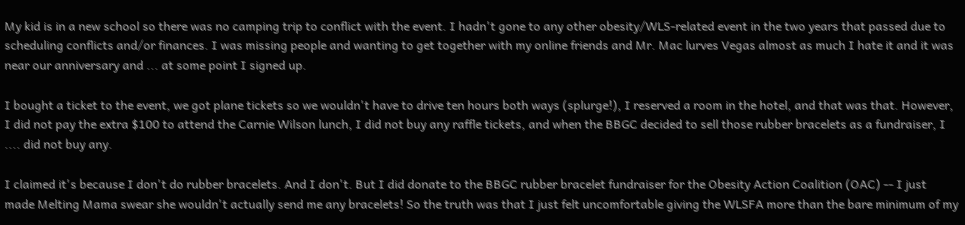My kid is in a new school so there was no camping trip to conflict with the event. I hadn't gone to any other obesity/WLS-related event in the two years that passed due to scheduling conflicts and/or finances. I was missing people and wanting to get together with my online friends and Mr. Mac lurves Vegas almost as much I hate it and it was near our anniversary and ... at some point I signed up.

I bought a ticket to the event, we got plane tickets so we wouldn't have to drive ten hours both ways (splurge!), I reserved a room in the hotel, and that was that. However, I did not pay the extra $100 to attend the Carnie Wilson lunch, I did not buy any raffle tickets, and when the BBGC decided to sell those rubber bracelets as a fundraiser, I .... did not buy any.

I claimed it's because I don't do rubber bracelets. And I don't. But I did donate to the BBGC rubber bracelet fundraiser for the Obesity Action Coalition (OAC) -- I just made Melting Mama swear she wouldn't actually send me any bracelets! So the truth was that I just felt uncomfortable giving the WLSFA more than the bare minimum of my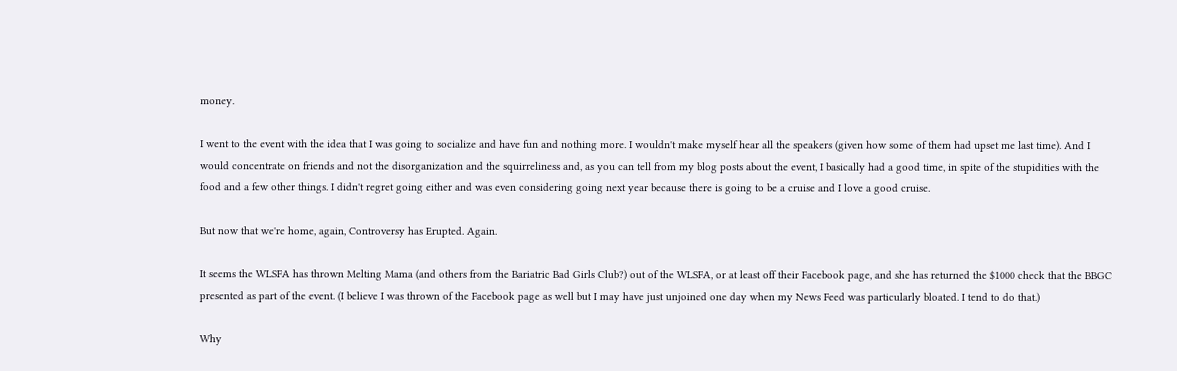money.

I went to the event with the idea that I was going to socialize and have fun and nothing more. I wouldn't make myself hear all the speakers (given how some of them had upset me last time). And I would concentrate on friends and not the disorganization and the squirreliness and, as you can tell from my blog posts about the event, I basically had a good time, in spite of the stupidities with the food and a few other things. I didn't regret going either and was even considering going next year because there is going to be a cruise and I love a good cruise.

But now that we're home, again, Controversy has Erupted. Again.

It seems the WLSFA has thrown Melting Mama (and others from the Bariatric Bad Girls Club?) out of the WLSFA, or at least off their Facebook page, and she has returned the $1000 check that the BBGC presented as part of the event. (I believe I was thrown of the Facebook page as well but I may have just unjoined one day when my News Feed was particularly bloated. I tend to do that.)

Why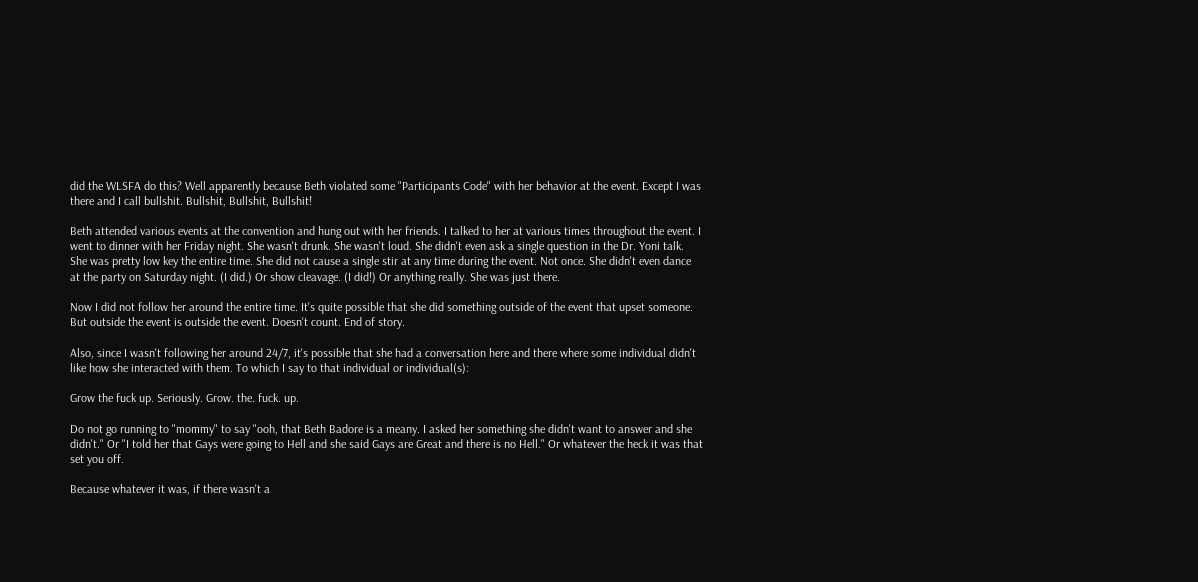did the WLSFA do this? Well apparently because Beth violated some "Participants Code" with her behavior at the event. Except I was there and I call bullshit. Bullshit, Bullshit, Bullshit!

Beth attended various events at the convention and hung out with her friends. I talked to her at various times throughout the event. I went to dinner with her Friday night. She wasn't drunk. She wasn't loud. She didn't even ask a single question in the Dr. Yoni talk. She was pretty low key the entire time. She did not cause a single stir at any time during the event. Not once. She didn't even dance at the party on Saturday night. (I did.) Or show cleavage. (I did!) Or anything really. She was just there.

Now I did not follow her around the entire time. It's quite possible that she did something outside of the event that upset someone. But outside the event is outside the event. Doesn't count. End of story.

Also, since I wasn't following her around 24/7, it's possible that she had a conversation here and there where some individual didn't like how she interacted with them. To which I say to that individual or individual(s):

Grow the fuck up. Seriously. Grow. the. fuck. up.

Do not go running to "mommy" to say "ooh, that Beth Badore is a meany. I asked her something she didn't want to answer and she didn't." Or "I told her that Gays were going to Hell and she said Gays are Great and there is no Hell." Or whatever the heck it was that set you off.

Because whatever it was, if there wasn't a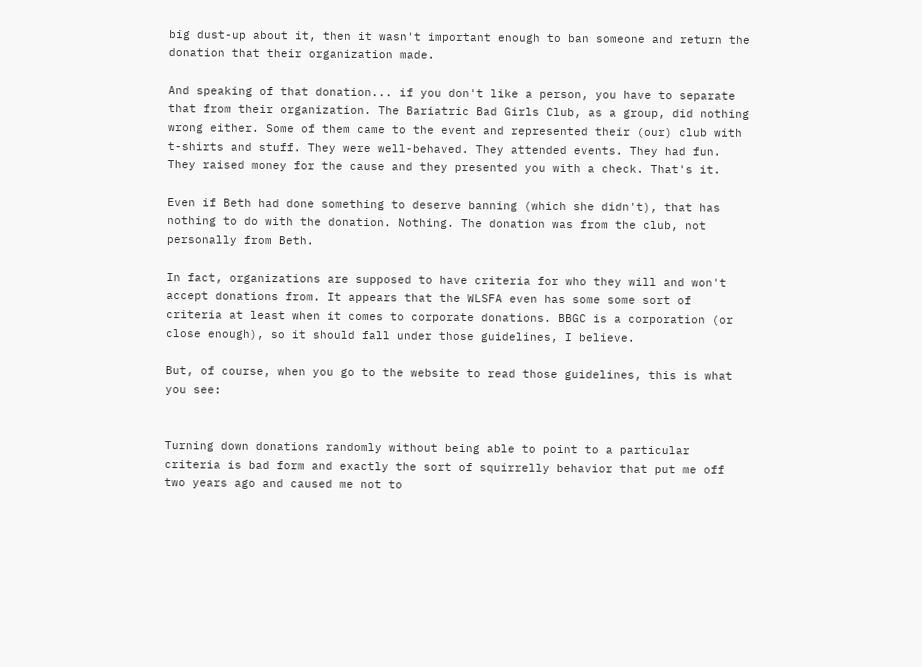big dust-up about it, then it wasn't important enough to ban someone and return the donation that their organization made.

And speaking of that donation... if you don't like a person, you have to separate that from their organization. The Bariatric Bad Girls Club, as a group, did nothing wrong either. Some of them came to the event and represented their (our) club with t-shirts and stuff. They were well-behaved. They attended events. They had fun. They raised money for the cause and they presented you with a check. That's it.

Even if Beth had done something to deserve banning (which she didn't), that has nothing to do with the donation. Nothing. The donation was from the club, not personally from Beth.

In fact, organizations are supposed to have criteria for who they will and won't accept donations from. It appears that the WLSFA even has some some sort of criteria at least when it comes to corporate donations. BBGC is a corporation (or close enough), so it should fall under those guidelines, I believe.

But, of course, when you go to the website to read those guidelines, this is what you see:


Turning down donations randomly without being able to point to a particular criteria is bad form and exactly the sort of squirrelly behavior that put me off two years ago and caused me not to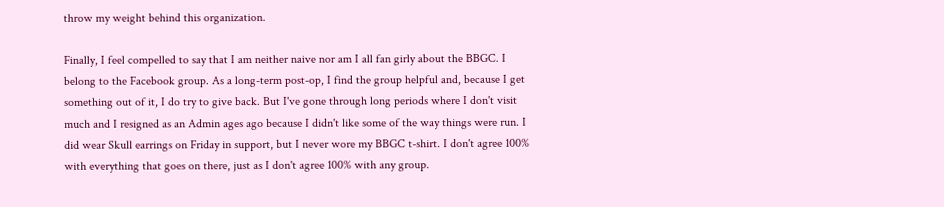throw my weight behind this organization.

Finally, I feel compelled to say that I am neither naive nor am I all fan girly about the BBGC. I belong to the Facebook group. As a long-term post-op, I find the group helpful and, because I get something out of it, I do try to give back. But I've gone through long periods where I don't visit much and I resigned as an Admin ages ago because I didn't like some of the way things were run. I did wear Skull earrings on Friday in support, but I never wore my BBGC t-shirt. I don't agree 100% with everything that goes on there, just as I don't agree 100% with any group.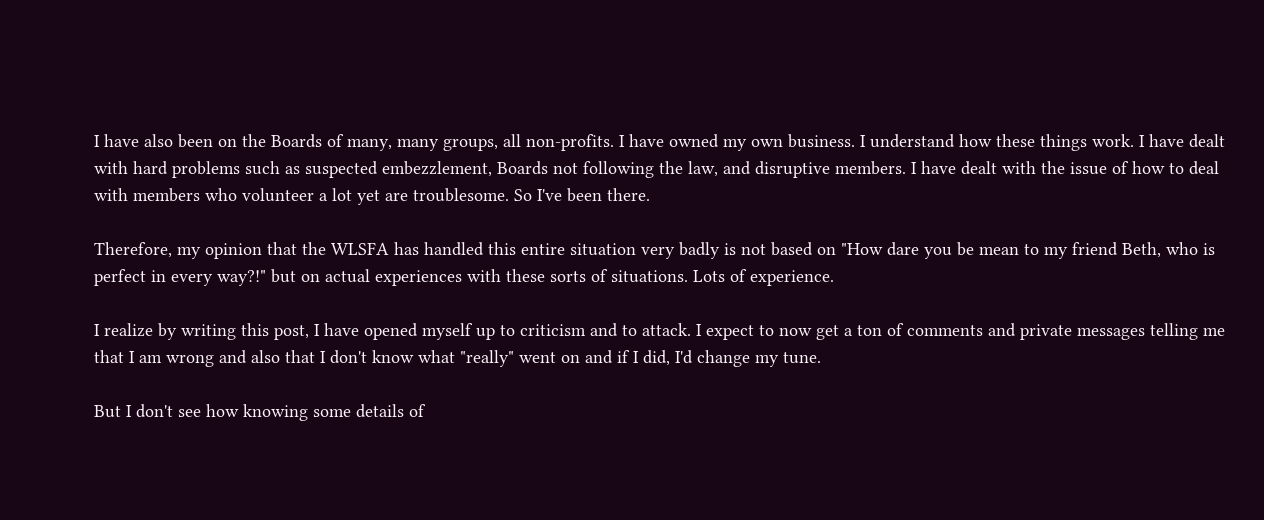I have also been on the Boards of many, many groups, all non-profits. I have owned my own business. I understand how these things work. I have dealt with hard problems such as suspected embezzlement, Boards not following the law, and disruptive members. I have dealt with the issue of how to deal with members who volunteer a lot yet are troublesome. So I've been there.

Therefore, my opinion that the WLSFA has handled this entire situation very badly is not based on "How dare you be mean to my friend Beth, who is perfect in every way?!" but on actual experiences with these sorts of situations. Lots of experience.

I realize by writing this post, I have opened myself up to criticism and to attack. I expect to now get a ton of comments and private messages telling me that I am wrong and also that I don't know what "really" went on and if I did, I'd change my tune.

But I don't see how knowing some details of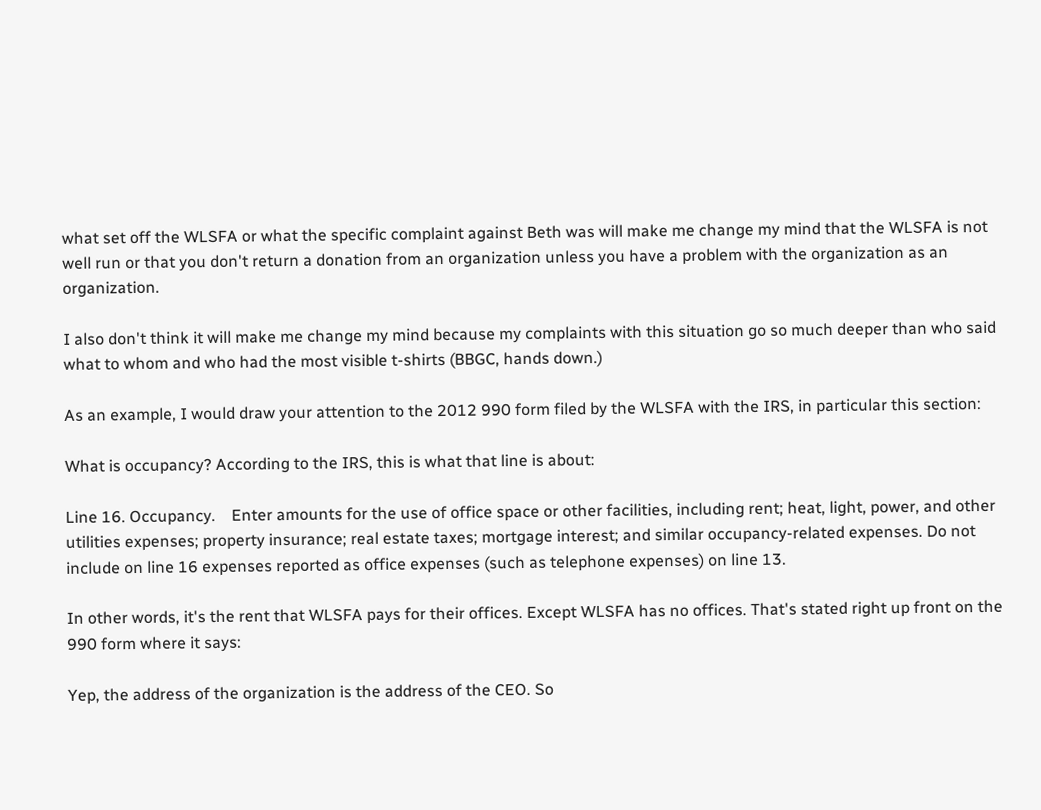what set off the WLSFA or what the specific complaint against Beth was will make me change my mind that the WLSFA is not well run or that you don't return a donation from an organization unless you have a problem with the organization as an organization.

I also don't think it will make me change my mind because my complaints with this situation go so much deeper than who said what to whom and who had the most visible t-shirts (BBGC, hands down.)

As an example, I would draw your attention to the 2012 990 form filed by the WLSFA with the IRS, in particular this section:

What is occupancy? According to the IRS, this is what that line is about:

Line 16. Occupancy.    Enter amounts for the use of office space or other facilities, including rent; heat, light, power, and other utilities expenses; property insurance; real estate taxes; mortgage interest; and similar occupancy-related expenses. Do not include on line 16 expenses reported as office expenses (such as telephone expenses) on line 13.

In other words, it's the rent that WLSFA pays for their offices. Except WLSFA has no offices. That's stated right up front on the 990 form where it says:

Yep, the address of the organization is the address of the CEO. So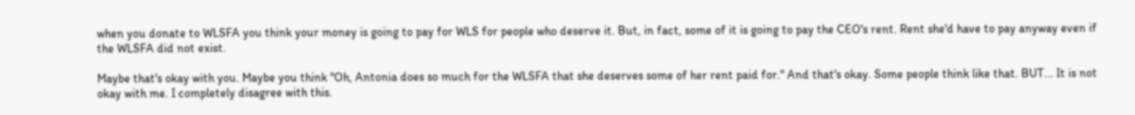when you donate to WLSFA you think your money is going to pay for WLS for people who deserve it. But, in fact, some of it is going to pay the CEO's rent. Rent she'd have to pay anyway even if the WLSFA did not exist.

Maybe that's okay with you. Maybe you think "Oh, Antonia does so much for the WLSFA that she deserves some of her rent paid for." And that's okay. Some people think like that. BUT... It is not okay with me. I completely disagree with this.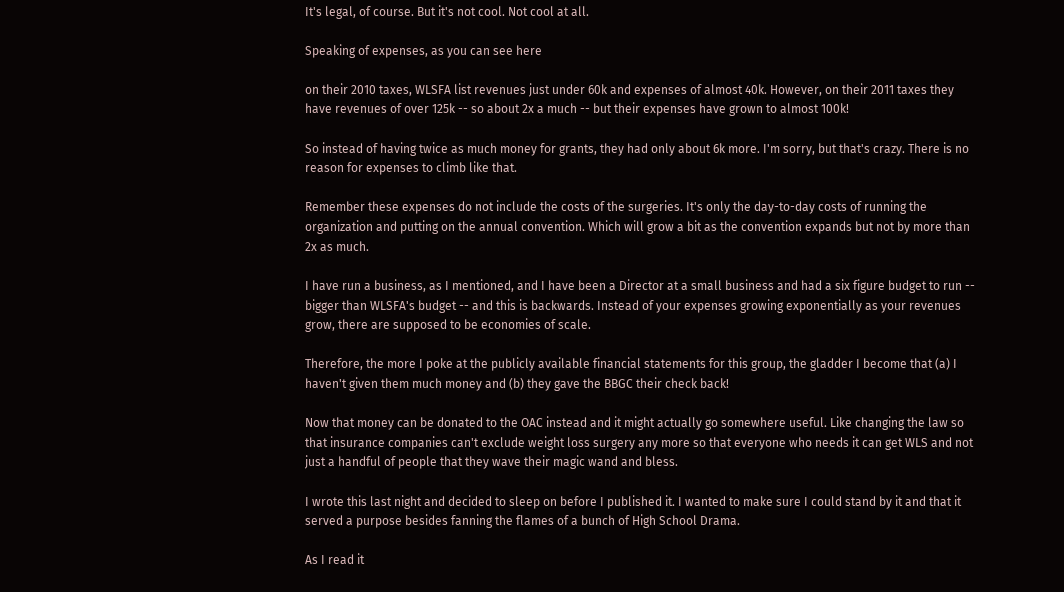It's legal, of course. But it's not cool. Not cool at all.

Speaking of expenses, as you can see here

on their 2010 taxes, WLSFA list revenues just under 60k and expenses of almost 40k. However, on their 2011 taxes they have revenues of over 125k -- so about 2x a much -- but their expenses have grown to almost 100k!

So instead of having twice as much money for grants, they had only about 6k more. I'm sorry, but that's crazy. There is no reason for expenses to climb like that.

Remember these expenses do not include the costs of the surgeries. It's only the day-to-day costs of running the organization and putting on the annual convention. Which will grow a bit as the convention expands but not by more than 2x as much.

I have run a business, as I mentioned, and I have been a Director at a small business and had a six figure budget to run -- bigger than WLSFA's budget -- and this is backwards. Instead of your expenses growing exponentially as your revenues grow, there are supposed to be economies of scale.

Therefore, the more I poke at the publicly available financial statements for this group, the gladder I become that (a) I haven't given them much money and (b) they gave the BBGC their check back!

Now that money can be donated to the OAC instead and it might actually go somewhere useful. Like changing the law so that insurance companies can't exclude weight loss surgery any more so that everyone who needs it can get WLS and not just a handful of people that they wave their magic wand and bless.

I wrote this last night and decided to sleep on before I published it. I wanted to make sure I could stand by it and that it served a purpose besides fanning the flames of a bunch of High School Drama.

As I read it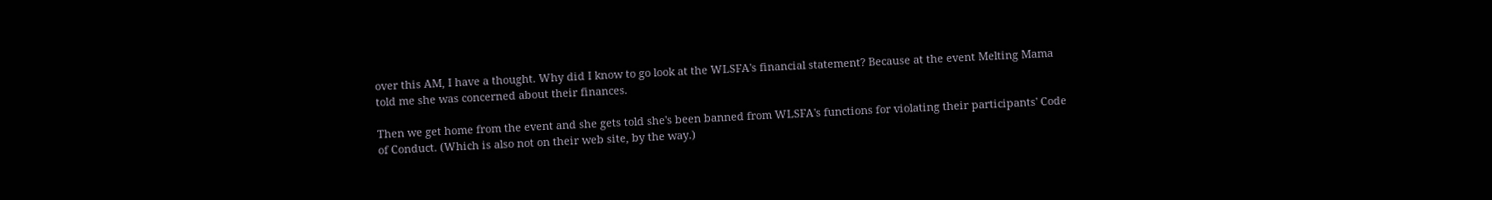over this AM, I have a thought. Why did I know to go look at the WLSFA's financial statement? Because at the event Melting Mama told me she was concerned about their finances.

Then we get home from the event and she gets told she's been banned from WLSFA's functions for violating their participants' Code of Conduct. (Which is also not on their web site, by the way.)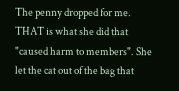The penny dropped for me. THAT is what she did that "caused harm to members". She let the cat out of the bag that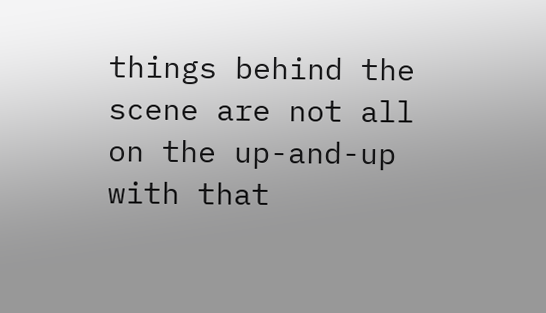things behind the scene are not all on the up-and-up with that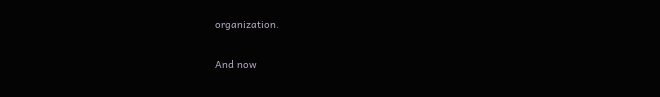organization.

And now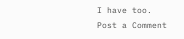I have too.
Post a Comment